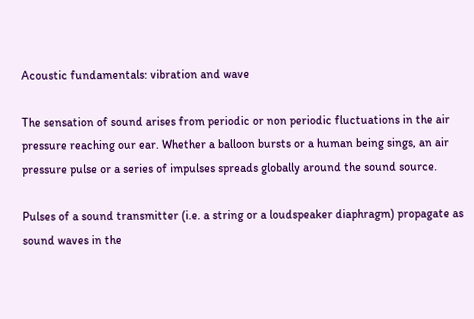Acoustic fundamentals: vibration and wave

The sensation of sound arises from periodic or non periodic fluctuations in the air pressure reaching our ear. Whether a balloon bursts or a human being sings, an air pressure pulse or a series of impulses spreads globally around the sound source.

Pulses of a sound transmitter (i.e. a string or a loudspeaker diaphragm) propagate as sound waves in the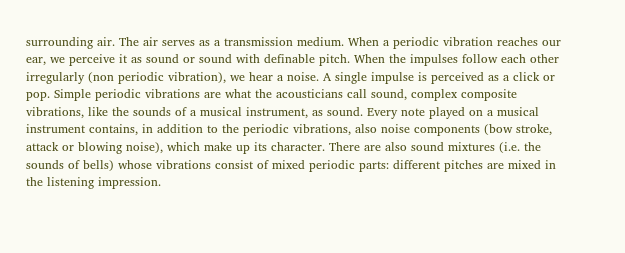surrounding air. The air serves as a transmission medium. When a periodic vibration reaches our ear, we perceive it as sound or sound with definable pitch. When the impulses follow each other irregularly (non periodic vibration), we hear a noise. A single impulse is perceived as a click or pop. Simple periodic vibrations are what the acousticians call sound, complex composite vibrations, like the sounds of a musical instrument, as sound. Every note played on a musical instrument contains, in addition to the periodic vibrations, also noise components (bow stroke, attack or blowing noise), which make up its character. There are also sound mixtures (i.e. the sounds of bells) whose vibrations consist of mixed periodic parts: different pitches are mixed in the listening impression.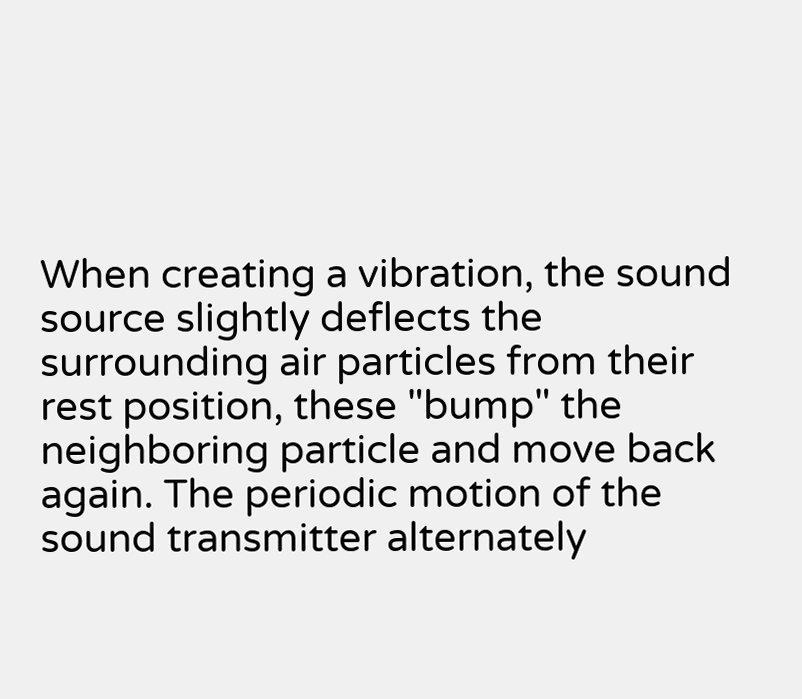When creating a vibration, the sound source slightly deflects the surrounding air particles from their rest position, these "bump" the neighboring particle and move back again. The periodic motion of the sound transmitter alternately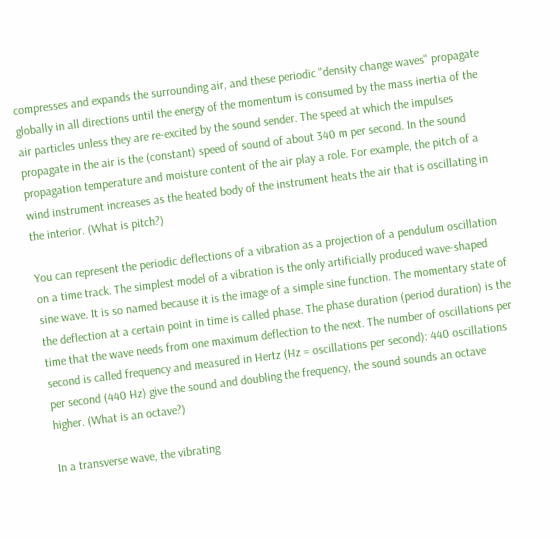compresses and expands the surrounding air, and these periodic "density change waves" propagate globally in all directions until the energy of the momentum is consumed by the mass inertia of the air particles unless they are re-excited by the sound sender. The speed at which the impulses propagate in the air is the (constant) speed of sound of about 340 m per second. In the sound propagation temperature and moisture content of the air play a role. For example, the pitch of a wind instrument increases as the heated body of the instrument heats the air that is oscillating in the interior. (What is pitch?)

You can represent the periodic deflections of a vibration as a projection of a pendulum oscillation on a time track. The simplest model of a vibration is the only artificially produced wave-shaped sine wave. It is so named because it is the image of a simple sine function. The momentary state of the deflection at a certain point in time is called phase. The phase duration (period duration) is the time that the wave needs from one maximum deflection to the next. The number of oscillations per second is called frequency and measured in Hertz (Hz = oscillations per second): 440 oscillations per second (440 Hz) give the sound and doubling the frequency, the sound sounds an octave higher. (What is an octave?)

In a transverse wave, the vibrating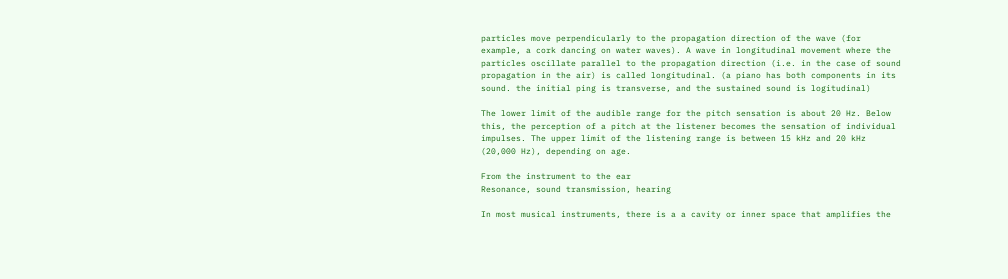particles move perpendicularly to the propagation direction of the wave (for example, a cork dancing on water waves). A wave in longitudinal movement where the particles oscillate parallel to the propagation direction (i.e. in the case of sound propagation in the air) is called longitudinal. (a piano has both components in its sound. the initial ping is transverse, and the sustained sound is logitudinal)

The lower limit of the audible range for the pitch sensation is about 20 Hz. Below this, the perception of a pitch at the listener becomes the sensation of individual impulses. The upper limit of the listening range is between 15 kHz and 20 kHz (20,000 Hz), depending on age.

From the instrument to the ear
Resonance, sound transmission, hearing

In most musical instruments, there is a a cavity or inner space that amplifies the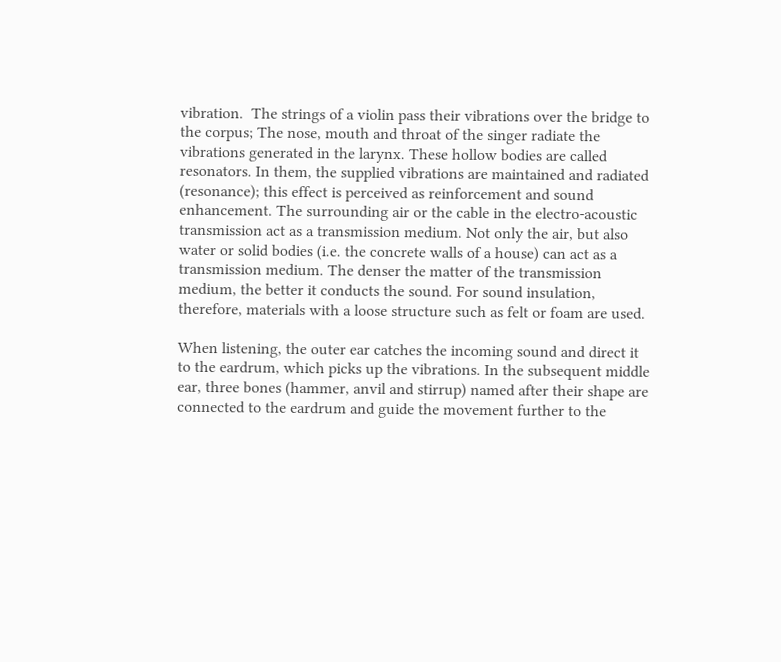vibration.  The strings of a violin pass their vibrations over the bridge to the corpus; The nose, mouth and throat of the singer radiate the vibrations generated in the larynx. These hollow bodies are called resonators. In them, the supplied vibrations are maintained and radiated (resonance); this effect is perceived as reinforcement and sound enhancement. The surrounding air or the cable in the electro-acoustic transmission act as a transmission medium. Not only the air, but also water or solid bodies (i.e. the concrete walls of a house) can act as a transmission medium. The denser the matter of the transmission medium, the better it conducts the sound. For sound insulation, therefore, materials with a loose structure such as felt or foam are used.

When listening, the outer ear catches the incoming sound and direct it to the eardrum, which picks up the vibrations. In the subsequent middle ear, three bones (hammer, anvil and stirrup) named after their shape are connected to the eardrum and guide the movement further to the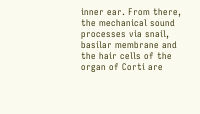inner ear. From there, the mechanical sound processes via snail, basilar membrane and the hair cells of the organ of Corti are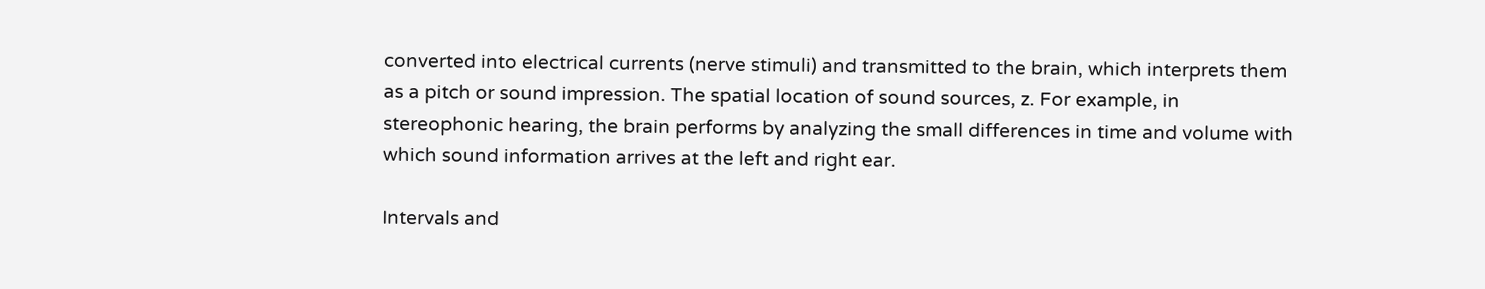converted into electrical currents (nerve stimuli) and transmitted to the brain, which interprets them as a pitch or sound impression. The spatial location of sound sources, z. For example, in stereophonic hearing, the brain performs by analyzing the small differences in time and volume with which sound information arrives at the left and right ear.

Intervals and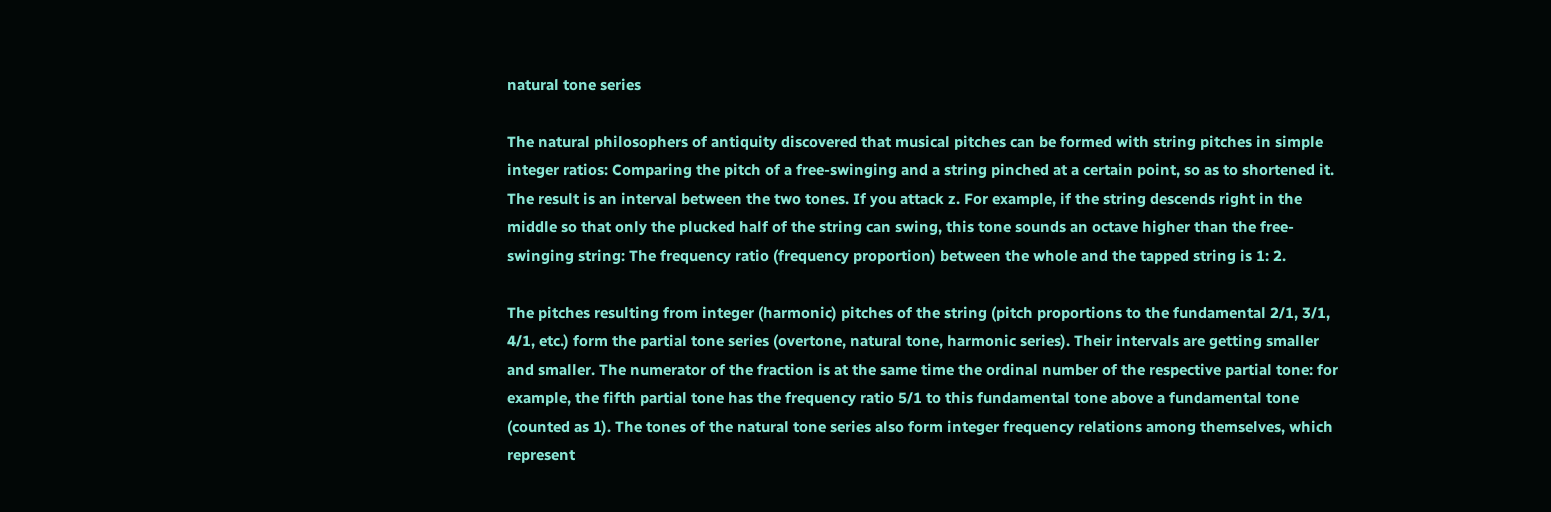natural tone series

The natural philosophers of antiquity discovered that musical pitches can be formed with string pitches in simple integer ratios: Comparing the pitch of a free-swinging and a string pinched at a certain point, so as to shortened it. The result is an interval between the two tones. If you attack z. For example, if the string descends right in the middle so that only the plucked half of the string can swing, this tone sounds an octave higher than the free-swinging string: The frequency ratio (frequency proportion) between the whole and the tapped string is 1: 2.

The pitches resulting from integer (harmonic) pitches of the string (pitch proportions to the fundamental 2/1, 3/1, 4/1, etc.) form the partial tone series (overtone, natural tone, harmonic series). Their intervals are getting smaller and smaller. The numerator of the fraction is at the same time the ordinal number of the respective partial tone: for example, the fifth partial tone has the frequency ratio 5/1 to this fundamental tone above a fundamental tone (counted as 1). The tones of the natural tone series also form integer frequency relations among themselves, which represent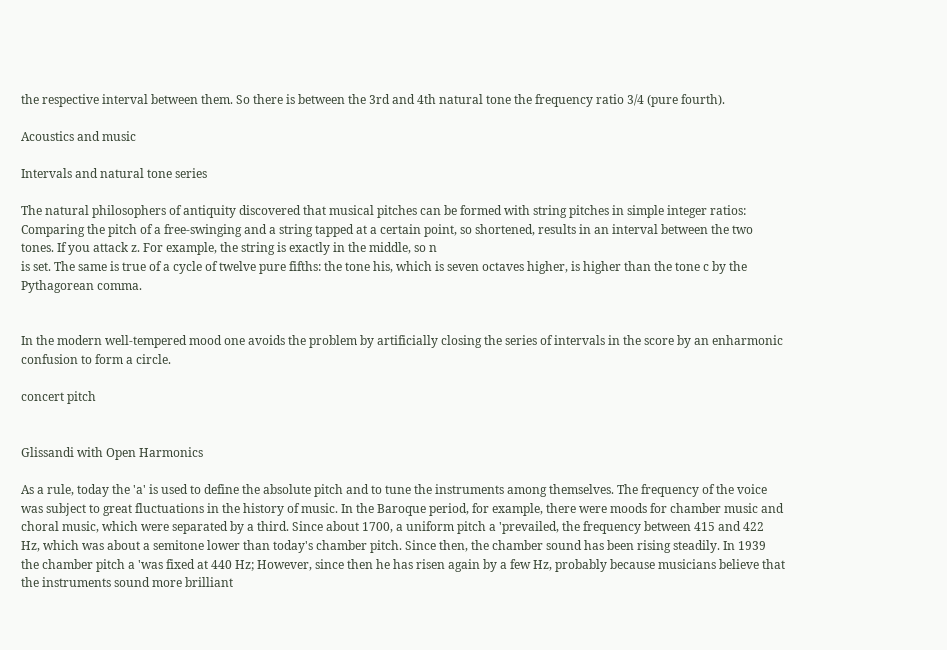the respective interval between them. So there is between the 3rd and 4th natural tone the frequency ratio 3/4 (pure fourth).

Acoustics and music

Intervals and natural tone series

The natural philosophers of antiquity discovered that musical pitches can be formed with string pitches in simple integer ratios: Comparing the pitch of a free-swinging and a string tapped at a certain point, so shortened, results in an interval between the two tones. If you attack z. For example, the string is exactly in the middle, so n
is set. The same is true of a cycle of twelve pure fifths: the tone his, which is seven octaves higher, is higher than the tone c by the Pythagorean comma.


In the modern well-tempered mood one avoids the problem by artificially closing the series of intervals in the score by an enharmonic confusion to form a circle.

concert pitch


Glissandi with Open Harmonics

As a rule, today the 'a' is used to define the absolute pitch and to tune the instruments among themselves. The frequency of the voice was subject to great fluctuations in the history of music. In the Baroque period, for example, there were moods for chamber music and choral music, which were separated by a third. Since about 1700, a uniform pitch a 'prevailed, the frequency between 415 and 422 Hz, which was about a semitone lower than today's chamber pitch. Since then, the chamber sound has been rising steadily. In 1939 the chamber pitch a 'was fixed at 440 Hz; However, since then he has risen again by a few Hz, probably because musicians believe that the instruments sound more brilliant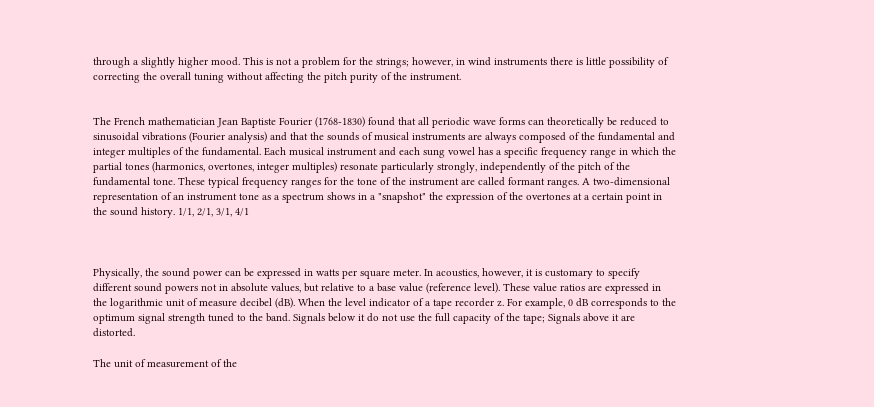through a slightly higher mood. This is not a problem for the strings; however, in wind instruments there is little possibility of correcting the overall tuning without affecting the pitch purity of the instrument.


The French mathematician Jean Baptiste Fourier (1768-1830) found that all periodic wave forms can theoretically be reduced to sinusoidal vibrations (Fourier analysis) and that the sounds of musical instruments are always composed of the fundamental and integer multiples of the fundamental. Each musical instrument and each sung vowel has a specific frequency range in which the partial tones (harmonics, overtones, integer multiples) resonate particularly strongly, independently of the pitch of the fundamental tone. These typical frequency ranges for the tone of the instrument are called formant ranges. A two-dimensional representation of an instrument tone as a spectrum shows in a "snapshot" the expression of the overtones at a certain point in the sound history. 1/1, 2/1, 3/1, 4/1



Physically, the sound power can be expressed in watts per square meter. In acoustics, however, it is customary to specify different sound powers not in absolute values, but relative to a base value (reference level). These value ratios are expressed in the logarithmic unit of measure decibel (dB). When the level indicator of a tape recorder z. For example, 0 dB corresponds to the optimum signal strength tuned to the band. Signals below it do not use the full capacity of the tape; Signals above it are distorted.

The unit of measurement of the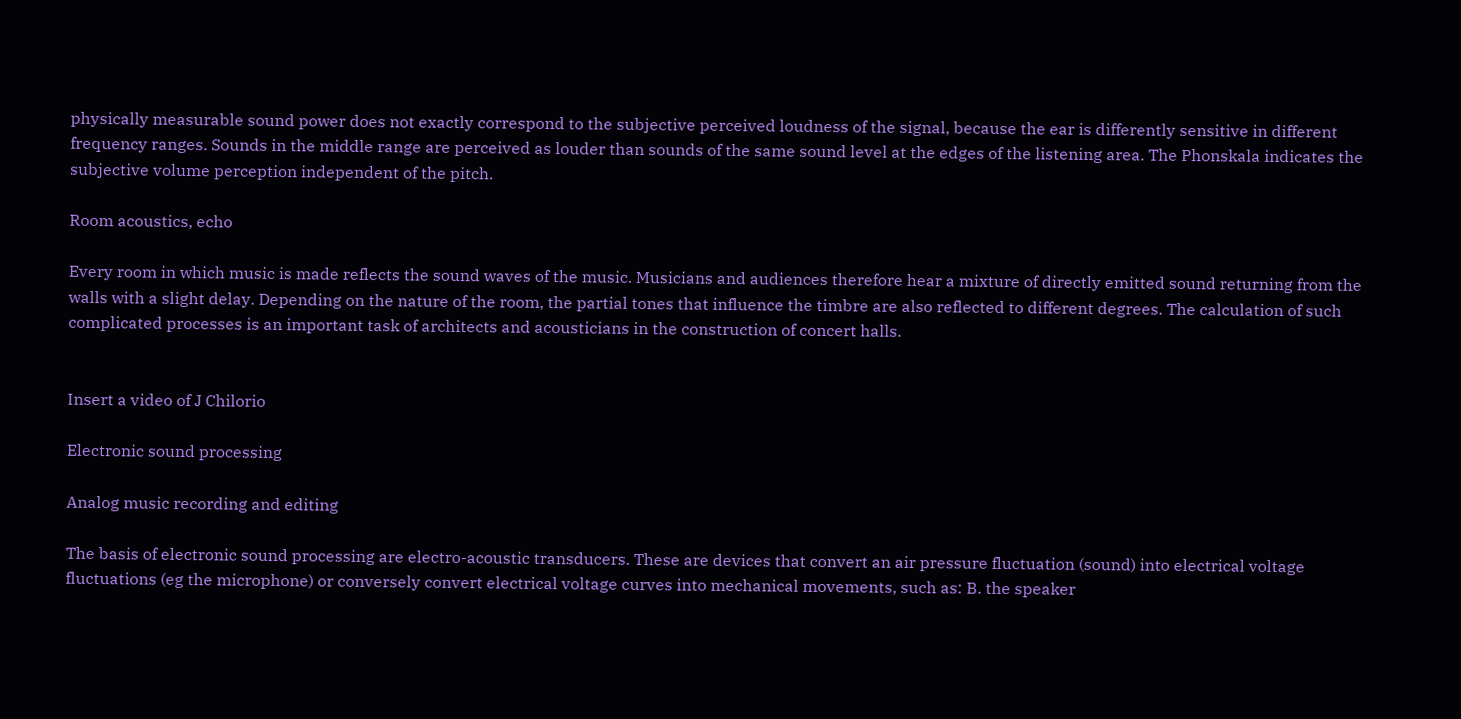physically measurable sound power does not exactly correspond to the subjective perceived loudness of the signal, because the ear is differently sensitive in different frequency ranges. Sounds in the middle range are perceived as louder than sounds of the same sound level at the edges of the listening area. The Phonskala indicates the subjective volume perception independent of the pitch.

Room acoustics, echo

Every room in which music is made reflects the sound waves of the music. Musicians and audiences therefore hear a mixture of directly emitted sound returning from the walls with a slight delay. Depending on the nature of the room, the partial tones that influence the timbre are also reflected to different degrees. The calculation of such complicated processes is an important task of architects and acousticians in the construction of concert halls.


Insert a video of J Chilorio

Electronic sound processing

Analog music recording and editing

The basis of electronic sound processing are electro-acoustic transducers. These are devices that convert an air pressure fluctuation (sound) into electrical voltage fluctuations (eg the microphone) or conversely convert electrical voltage curves into mechanical movements, such as: B. the speaker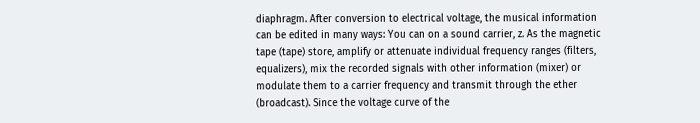diaphragm. After conversion to electrical voltage, the musical information can be edited in many ways: You can on a sound carrier, z. As the magnetic tape (tape) store, amplify or attenuate individual frequency ranges (filters, equalizers), mix the recorded signals with other information (mixer) or modulate them to a carrier frequency and transmit through the ether (broadcast). Since the voltage curve of the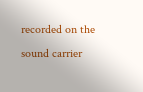recorded on the sound carrier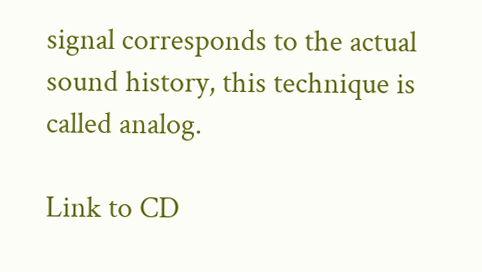signal corresponds to the actual sound history, this technique is called analog.

Link to CD